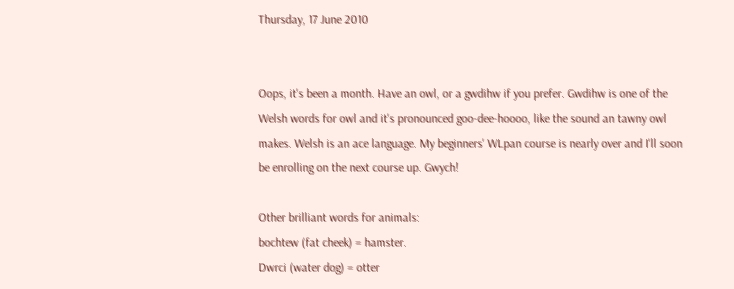Thursday, 17 June 2010


Oops, it's been a month. Have an owl, or a gwdihw if you prefer. Gwdihw is one of the Welsh words for owl and it's pronounced goo-dee-hoooo, like the sound an tawny owl makes. Welsh is an ace language. My beginners' WLpan course is nearly over and I'll soon be enrolling on the next course up. Gwych!

Other brilliant words for animals:
bochtew (fat cheek) = hamster.
Dwrci (water dog) = otter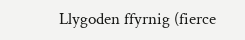Llygoden ffyrnig (fierce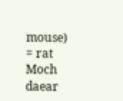mouse) = rat
Moch daear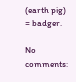(earth pig) = badger.

No comments: